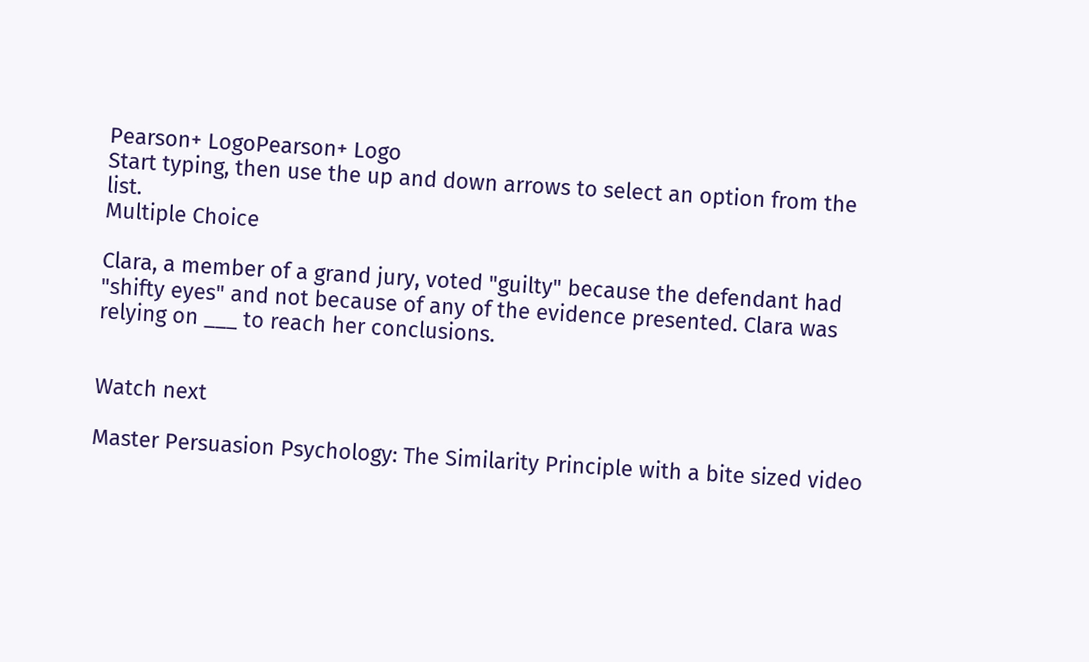Pearson+ LogoPearson+ Logo
Start typing, then use the up and down arrows to select an option from the list.
Multiple Choice

Clara, a member of a grand jury, voted "guilty" because the defendant had "shifty eyes" and not because of any of the evidence presented. Clara was relying on ___ to reach her conclusions.


Watch next

Master Persuasion Psychology: The Similarity Principle with a bite sized video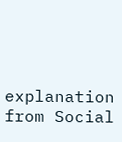explanation from Social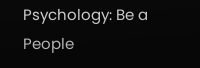Psychology: Be a People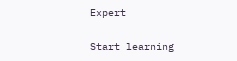Expert

Start learning